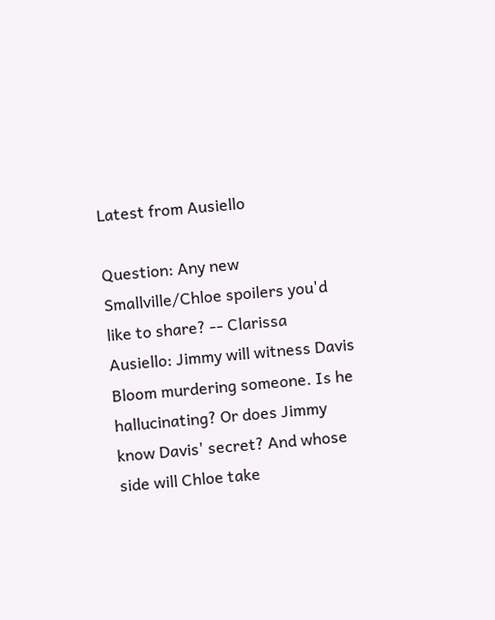Latest from Ausiello

Question: Any new Smallville/Chloe spoilers you'd like to share? -- Clarissa
Ausiello: Jimmy will witness Davis Bloom murdering someone. Is he hallucinating? Or does Jimmy know Davis' secret? And whose side will Chloe take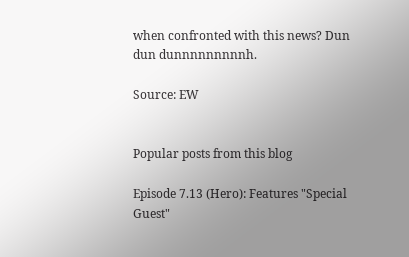when confronted with this news? Dun dun dunnnnnnnnnh.

Source: EW


Popular posts from this blog

Episode 7.13 (Hero): Features "Special Guest"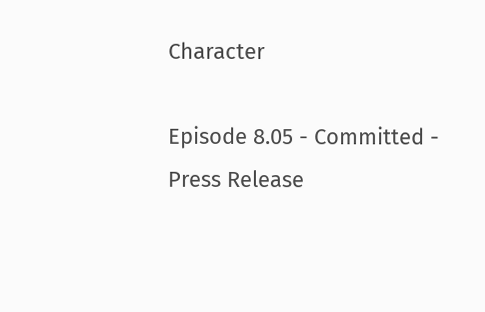Character

Episode 8.05 - Committed - Press Release